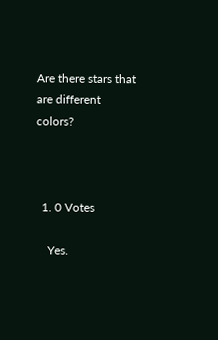Are there stars that are different colors?



  1. 0 Votes

    Yes.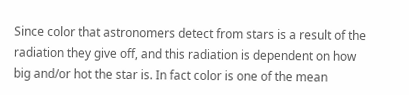Since color that astronomers detect from stars is a result of the radiation they give off, and this radiation is dependent on how big and/or hot the star is. In fact color is one of the mean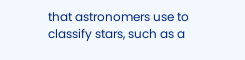that astronomers use to classify stars, such as a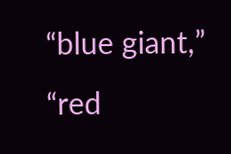“blue giant,” “red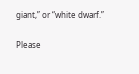giant,” or “white dwarf.”

Please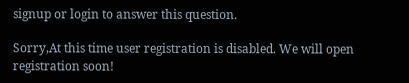signup or login to answer this question.

Sorry,At this time user registration is disabled. We will open registration soon!